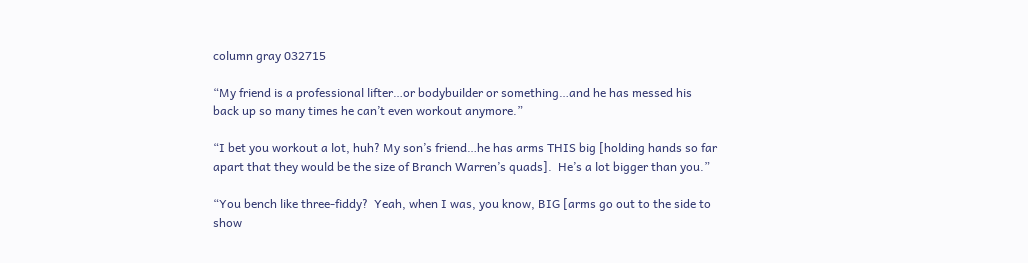column gray 032715

“My friend is a professional lifter…or bodybuilder or something…and he has messed his back up so many times he can’t even workout anymore.”

“I bet you workout a lot, huh? My son’s friend…he has arms THIS big [holding hands so far apart that they would be the size of Branch Warren’s quads].  He’s a lot bigger than you.”

“You bench like three-fiddy?  Yeah, when I was, you know, BIG [arms go out to the side to show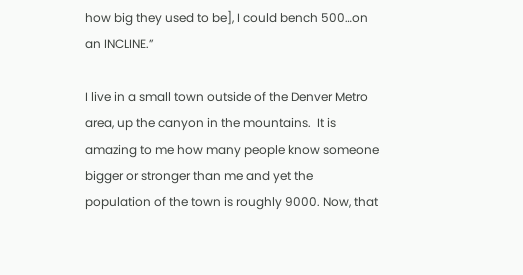how big they used to be], I could bench 500…on an INCLINE.”

I live in a small town outside of the Denver Metro area, up the canyon in the mountains.  It is amazing to me how many people know someone bigger or stronger than me and yet the population of the town is roughly 9000. Now, that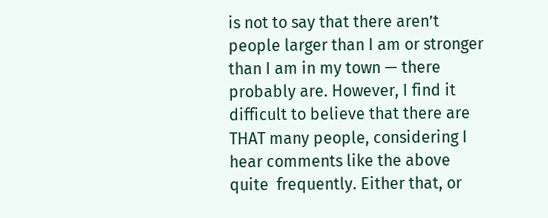is not to say that there aren’t people larger than I am or stronger than I am in my town — there probably are. However, I find it difficult to believe that there are THAT many people, considering I hear comments like the above quite  frequently. Either that, or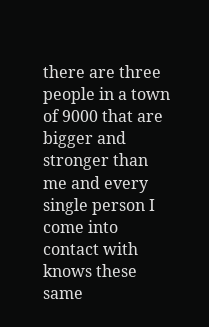there are three people in a town of 9000 that are bigger and stronger than me and every single person I come into contact with knows these same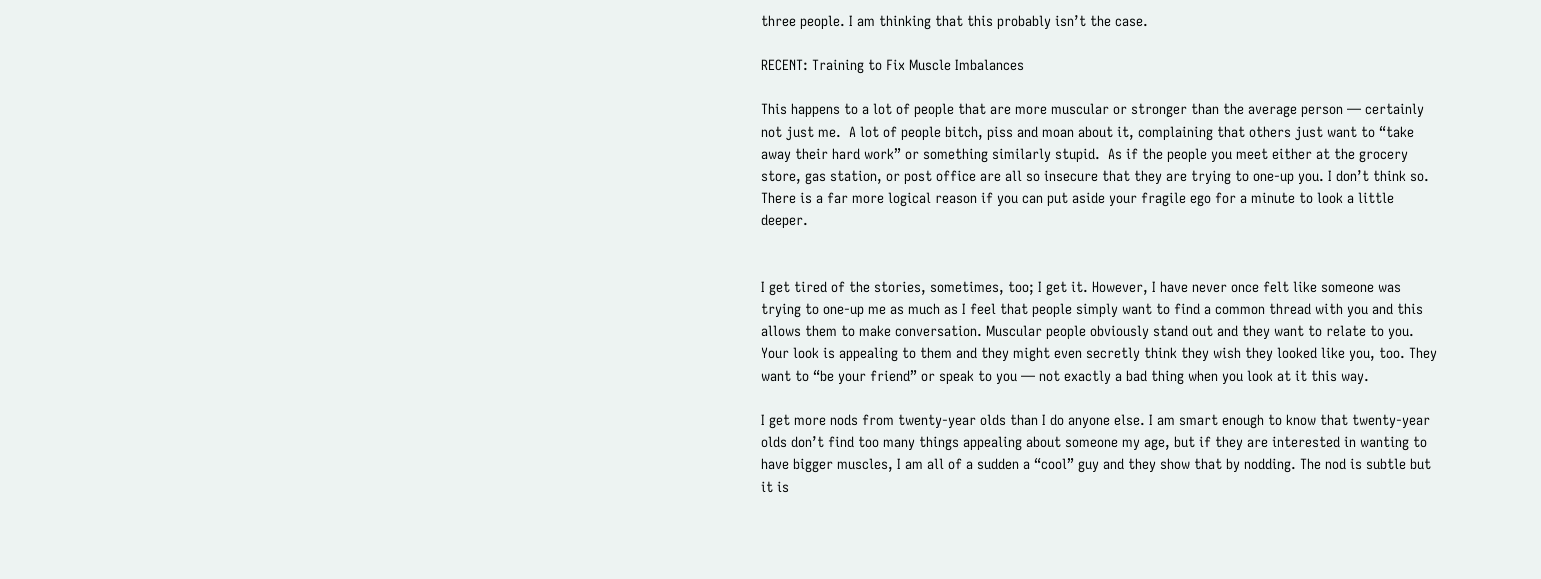three people. I am thinking that this probably isn’t the case.

RECENT: Training to Fix Muscle Imbalances

This happens to a lot of people that are more muscular or stronger than the average person — certainly not just me.  A lot of people bitch, piss and moan about it, complaining that others just want to “take away their hard work” or something similarly stupid.  As if the people you meet either at the grocery store, gas station, or post office are all so insecure that they are trying to one-up you. I don’t think so. There is a far more logical reason if you can put aside your fragile ego for a minute to look a little deeper.


I get tired of the stories, sometimes, too; I get it. However, I have never once felt like someone was trying to one-up me as much as I feel that people simply want to find a common thread with you and this allows them to make conversation. Muscular people obviously stand out and they want to relate to you. Your look is appealing to them and they might even secretly think they wish they looked like you, too. They want to “be your friend” or speak to you — not exactly a bad thing when you look at it this way.

I get more nods from twenty-year olds than I do anyone else. I am smart enough to know that twenty-year olds don’t find too many things appealing about someone my age, but if they are interested in wanting to have bigger muscles, I am all of a sudden a “cool” guy and they show that by nodding. The nod is subtle but it is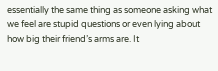essentially the same thing as someone asking what we feel are stupid questions or even lying about how big their friend’s arms are. It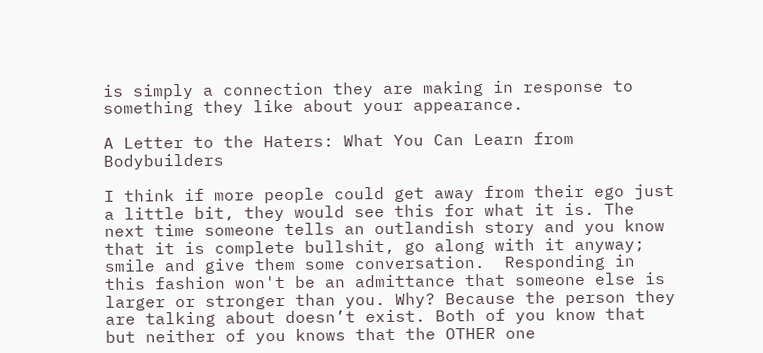is simply a connection they are making in response to something they like about your appearance.

A Letter to the Haters: What You Can Learn from Bodybuilders

I think if more people could get away from their ego just a little bit, they would see this for what it is. The next time someone tells an outlandish story and you know that it is complete bullshit, go along with it anyway; smile and give them some conversation.  Responding in this fashion won't be an admittance that someone else is larger or stronger than you. Why? Because the person they are talking about doesn’t exist. Both of you know that but neither of you knows that the OTHER one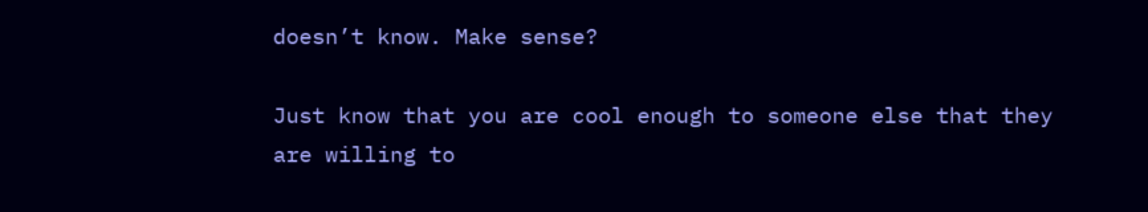doesn’t know. Make sense?

Just know that you are cool enough to someone else that they are willing to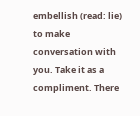embellish (read: lie) to make conversation with you. Take it as a compliment. There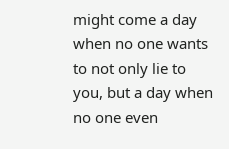might come a day when no one wants to not only lie to you, but a day when no one even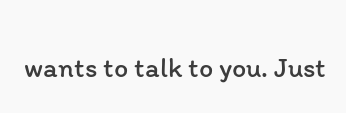wants to talk to you. Just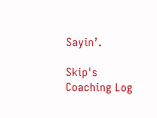Sayin’.

Skip's Coaching Log